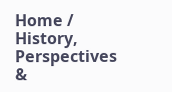Home / History, Perspectives &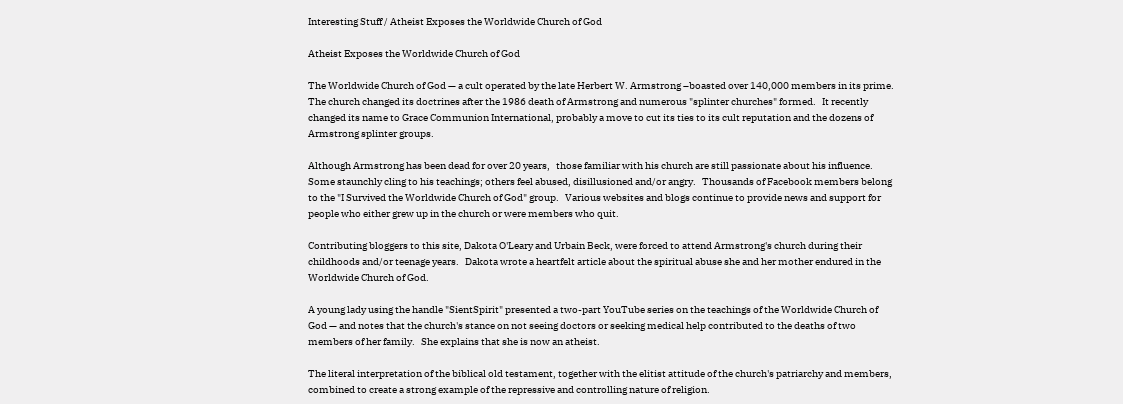Interesting Stuff / Atheist Exposes the Worldwide Church of God

Atheist Exposes the Worldwide Church of God

The Worldwide Church of God — a cult operated by the late Herbert W. Armstrong –boasted over 140,000 members in its prime.   The church changed its doctrines after the 1986 death of Armstrong and numerous "splinter churches" formed.   It recently changed its name to Grace Communion International, probably a move to cut its ties to its cult reputation and the dozens of Armstrong splinter groups.

Although Armstrong has been dead for over 20 years,   those familiar with his church are still passionate about his influence.   Some staunchly cling to his teachings; others feel abused, disillusioned and/or angry.   Thousands of Facebook members belong to the "I Survived the Worldwide Church of God" group.   Various websites and blogs continue to provide news and support for people who either grew up in the church or were members who quit.

Contributing bloggers to this site, Dakota O'Leary and Urbain Beck, were forced to attend Armstrong's church during their childhoods and/or teenage years.   Dakota wrote a heartfelt article about the spiritual abuse she and her mother endured in the Worldwide Church of God.

A young lady using the handle "SientSpirit" presented a two-part YouTube series on the teachings of the Worldwide Church of God — and notes that the church's stance on not seeing doctors or seeking medical help contributed to the deaths of two members of her family.   She explains that she is now an atheist.

The literal interpretation of the biblical old testament, together with the elitist attitude of the church's patriarchy and members, combined to create a strong example of the repressive and controlling nature of religion.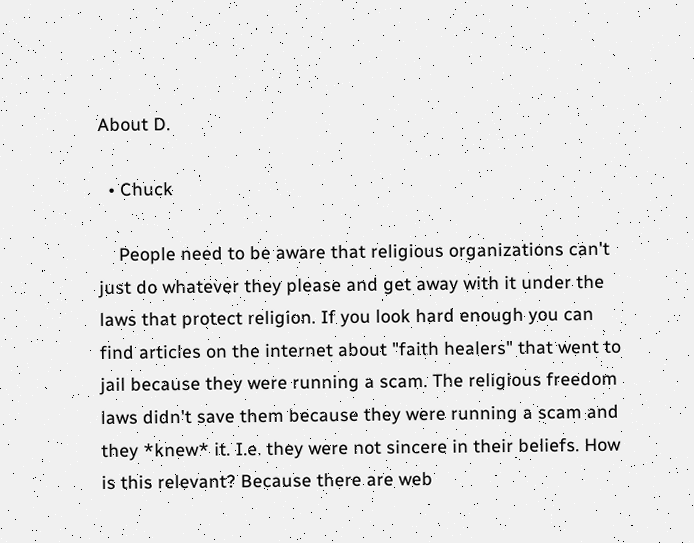About D.

  • Chuck

    People need to be aware that religious organizations can't just do whatever they please and get away with it under the laws that protect religion. If you look hard enough you can find articles on the internet about "faith healers" that went to jail because they were running a scam. The religious freedom laws didn't save them because they were running a scam and they *knew* it. I.e. they were not sincere in their beliefs. How is this relevant? Because there are web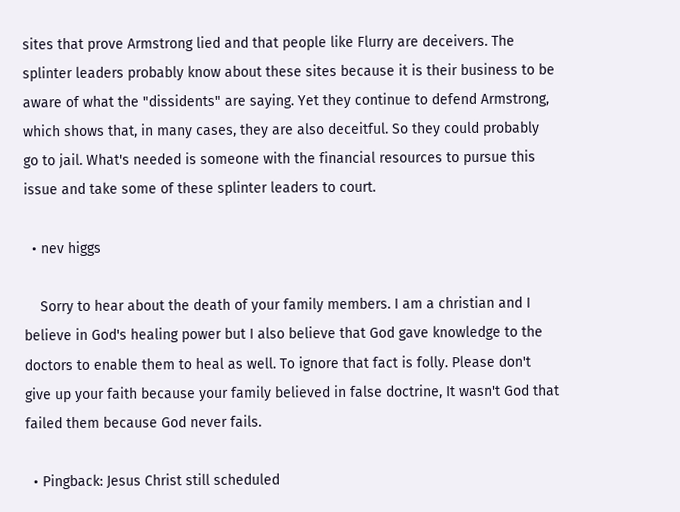sites that prove Armstrong lied and that people like Flurry are deceivers. The splinter leaders probably know about these sites because it is their business to be aware of what the "dissidents" are saying. Yet they continue to defend Armstrong, which shows that, in many cases, they are also deceitful. So they could probably go to jail. What's needed is someone with the financial resources to pursue this issue and take some of these splinter leaders to court.

  • nev higgs

    Sorry to hear about the death of your family members. I am a christian and I believe in God's healing power but I also believe that God gave knowledge to the doctors to enable them to heal as well. To ignore that fact is folly. Please don't give up your faith because your family believed in false doctrine, It wasn't God that failed them because God never fails.

  • Pingback: Jesus Christ still scheduled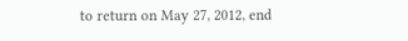to return on May 27, 2012, end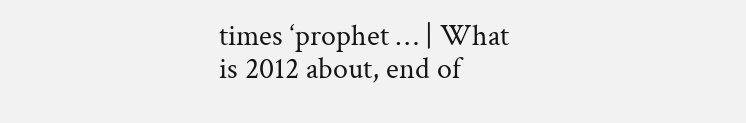times ‘prophet … | What is 2012 about, end of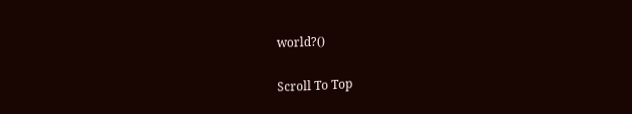world?()

Scroll To Top